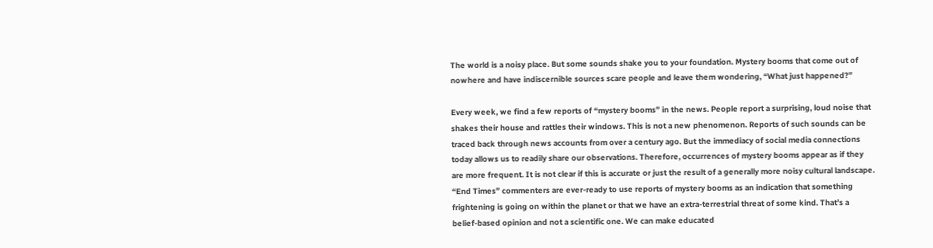The world is a noisy place. But some sounds shake you to your foundation. Mystery booms that come out of nowhere and have indiscernible sources scare people and leave them wondering, “What just happened?”

Every week, we find a few reports of “mystery booms” in the news. People report a surprising, loud noise that shakes their house and rattles their windows. This is not a new phenomenon. Reports of such sounds can be traced back through news accounts from over a century ago. But the immediacy of social media connections today allows us to readily share our observations. Therefore, occurrences of mystery booms appear as if they are more frequent. It is not clear if this is accurate or just the result of a generally more noisy cultural landscape. “End Times” commenters are ever-ready to use reports of mystery booms as an indication that something frightening is going on within the planet or that we have an extra-terrestrial threat of some kind. That’s a belief-based opinion and not a scientific one. We can make educated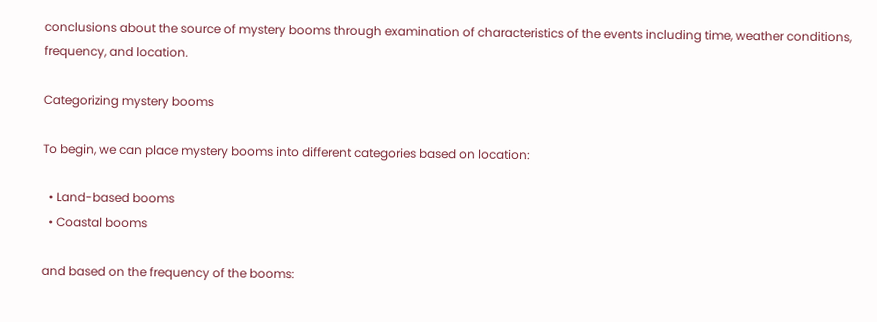conclusions about the source of mystery booms through examination of characteristics of the events including time, weather conditions, frequency, and location.

Categorizing mystery booms

To begin, we can place mystery booms into different categories based on location:

  • Land-based booms
  • Coastal booms

and based on the frequency of the booms: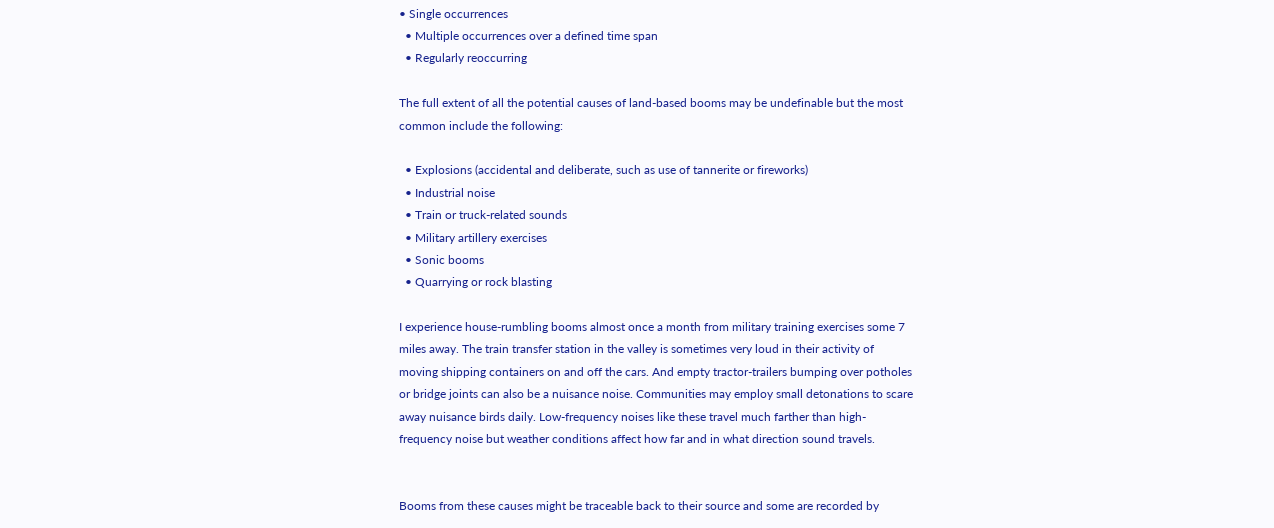• Single occurrences
  • Multiple occurrences over a defined time span
  • Regularly reoccurring

The full extent of all the potential causes of land-based booms may be undefinable but the most common include the following:

  • Explosions (accidental and deliberate, such as use of tannerite or fireworks)
  • Industrial noise
  • Train or truck-related sounds
  • Military artillery exercises
  • Sonic booms
  • Quarrying or rock blasting

I experience house-rumbling booms almost once a month from military training exercises some 7 miles away. The train transfer station in the valley is sometimes very loud in their activity of moving shipping containers on and off the cars. And empty tractor-trailers bumping over potholes or bridge joints can also be a nuisance noise. Communities may employ small detonations to scare away nuisance birds daily. Low-frequency noises like these travel much farther than high-frequency noise but weather conditions affect how far and in what direction sound travels.


Booms from these causes might be traceable back to their source and some are recorded by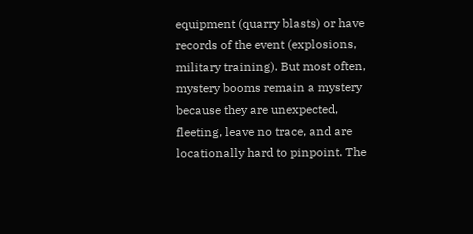equipment (quarry blasts) or have records of the event (explosions, military training). But most often, mystery booms remain a mystery because they are unexpected, fleeting, leave no trace, and are locationally hard to pinpoint. The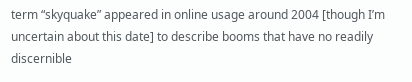term “skyquake” appeared in online usage around 2004 [though I’m uncertain about this date] to describe booms that have no readily discernible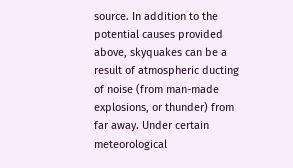source. In addition to the potential causes provided above, skyquakes can be a result of atmospheric ducting of noise (from man-made explosions, or thunder) from far away. Under certain meteorological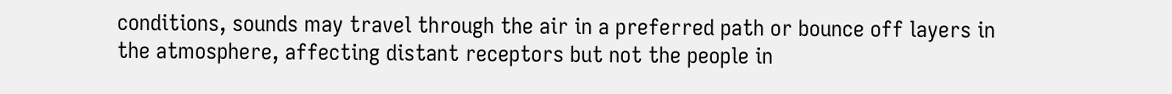conditions, sounds may travel through the air in a preferred path or bounce off layers in the atmosphere, affecting distant receptors but not the people in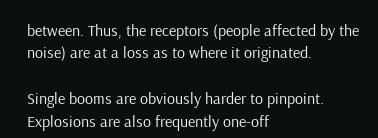between. Thus, the receptors (people affected by the noise) are at a loss as to where it originated.

Single booms are obviously harder to pinpoint. Explosions are also frequently one-off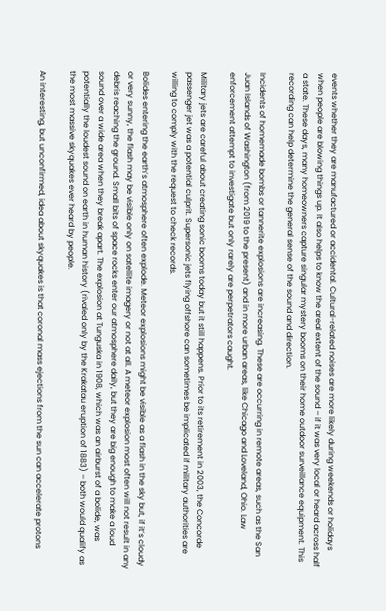events whether they are manufactured or accidental. Cultural-related noises are more likely during weekends or holidays when people are blowing things up. It also helps to know the areal extent of the sound – if it was very local or heard across half a state. These days, many homeowners capture singular mystery booms on their home outdoor surveillance equipment. This recording can help determine the general sense of the sound and direction.

Incidents of homemade bombs or tannerite explosions are increasing. These are occurring in remote areas, such as the San Juan Islands of Washington (from 2019 to the present) and in more urban areas, like Chicago and Loveland, Ohio. Law enforcement attempt to investigate but only rarely are perpetrators caught.

Military jets are careful about creating sonic booms today but it still happens. Prior to its retirement in 2003, the Concorde passenger jet was a potential culprit. Supersonic jets flying offshore can sometimes be implicated if military authorities are willing to comply with the request to check records.

Bolides entering the earth’s atmosphere often explode. Meteor explosions might be visible as a flash in the sky but, if it’s cloudy or very sunny, the flash may be visible only on satellite imagery or not at all. A meteor explosion most often will not result in any debris reaching the ground. Small bits of space rocks enter our atmosphere daily, but they are big enough to make a loud sound over a wide area when they break apart. The explosion at Tunguska in 1908, which was an airburst of a bolide, was potentially the loudest sound on earth in human history (rivaled only by the Krakatau eruption of 1883) – both would qualify as the most massive skyquakes ever heard by people.

An interesting, but unconfirmed, idea about skyquakes is that coronal mass ejections from the sun can accelerate protons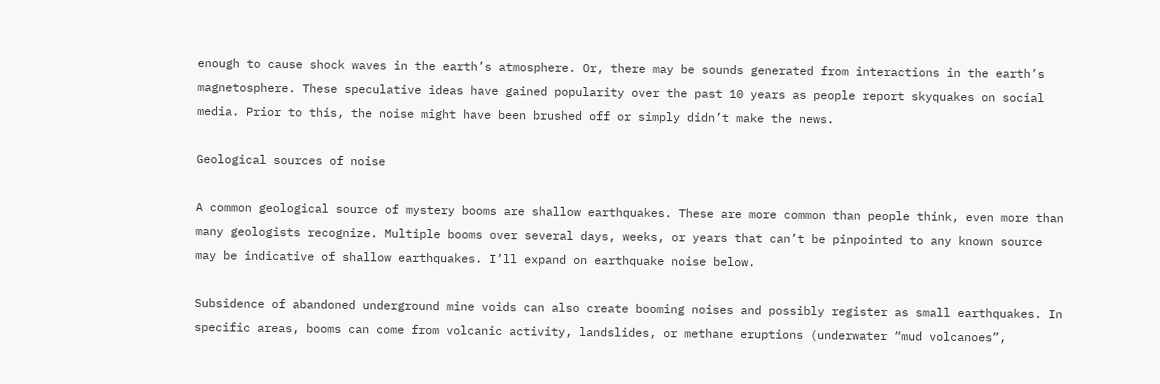enough to cause shock waves in the earth’s atmosphere. Or, there may be sounds generated from interactions in the earth’s magnetosphere. These speculative ideas have gained popularity over the past 10 years as people report skyquakes on social media. Prior to this, the noise might have been brushed off or simply didn’t make the news.

Geological sources of noise

A common geological source of mystery booms are shallow earthquakes. These are more common than people think, even more than many geologists recognize. Multiple booms over several days, weeks, or years that can’t be pinpointed to any known source may be indicative of shallow earthquakes. I’ll expand on earthquake noise below.

Subsidence of abandoned underground mine voids can also create booming noises and possibly register as small earthquakes. In specific areas, booms can come from volcanic activity, landslides, or methane eruptions (underwater “mud volcanoes”,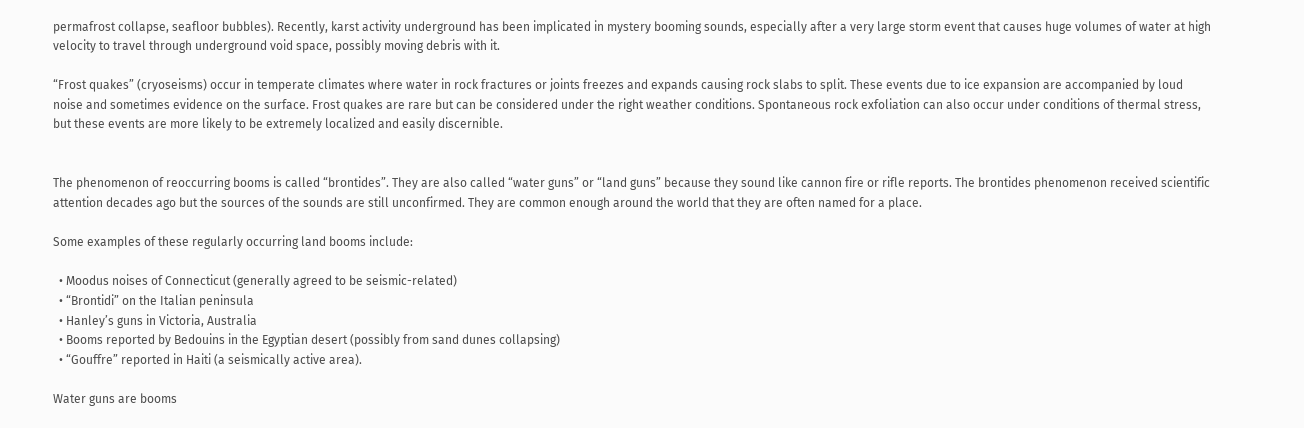permafrost collapse, seafloor bubbles). Recently, karst activity underground has been implicated in mystery booming sounds, especially after a very large storm event that causes huge volumes of water at high velocity to travel through underground void space, possibly moving debris with it.

“Frost quakes” (cryoseisms) occur in temperate climates where water in rock fractures or joints freezes and expands causing rock slabs to split. These events due to ice expansion are accompanied by loud noise and sometimes evidence on the surface. Frost quakes are rare but can be considered under the right weather conditions. Spontaneous rock exfoliation can also occur under conditions of thermal stress, but these events are more likely to be extremely localized and easily discernible.


The phenomenon of reoccurring booms is called “brontides”. They are also called “water guns” or “land guns” because they sound like cannon fire or rifle reports. The brontides phenomenon received scientific attention decades ago but the sources of the sounds are still unconfirmed. They are common enough around the world that they are often named for a place.

Some examples of these regularly occurring land booms include:

  • Moodus noises of Connecticut (generally agreed to be seismic-related)
  • “Brontidi” on the Italian peninsula
  • Hanley’s guns in Victoria, Australia
  • Booms reported by Bedouins in the Egyptian desert (possibly from sand dunes collapsing)
  • “Gouffre” reported in Haiti (a seismically active area).

Water guns are booms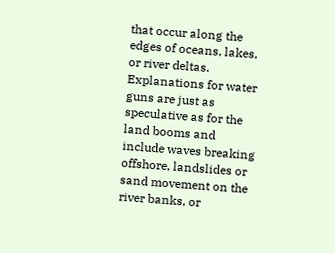that occur along the edges of oceans, lakes, or river deltas. Explanations for water guns are just as speculative as for the land booms and include waves breaking offshore, landslides or sand movement on the river banks, or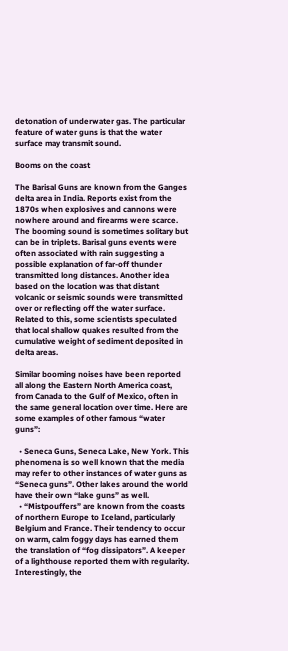detonation of underwater gas. The particular feature of water guns is that the water surface may transmit sound.

Booms on the coast

The Barisal Guns are known from the Ganges delta area in India. Reports exist from the 1870s when explosives and cannons were nowhere around and firearms were scarce. The booming sound is sometimes solitary but can be in triplets. Barisal guns events were often associated with rain suggesting a possible explanation of far-off thunder transmitted long distances. Another idea based on the location was that distant volcanic or seismic sounds were transmitted over or reflecting off the water surface. Related to this, some scientists speculated that local shallow quakes resulted from the cumulative weight of sediment deposited in delta areas.

Similar booming noises have been reported all along the Eastern North America coast, from Canada to the Gulf of Mexico, often in the same general location over time. Here are some examples of other famous “water guns”:

  • Seneca Guns, Seneca Lake, New York. This phenomena is so well known that the media may refer to other instances of water guns as “Seneca guns”. Other lakes around the world have their own “lake guns” as well.
  • “Mistpouffers” are known from the coasts of northern Europe to Iceland, particularly Belgium and France. Their tendency to occur on warm, calm foggy days has earned them the translation of “fog dissipators”. A keeper of a lighthouse reported them with regularity. Interestingly, the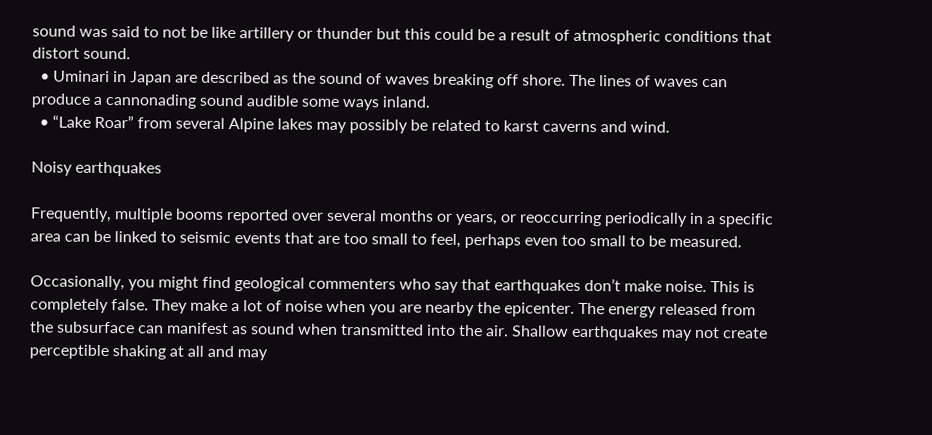sound was said to not be like artillery or thunder but this could be a result of atmospheric conditions that distort sound.
  • Uminari in Japan are described as the sound of waves breaking off shore. The lines of waves can produce a cannonading sound audible some ways inland.
  • “Lake Roar” from several Alpine lakes may possibly be related to karst caverns and wind.

Noisy earthquakes

Frequently, multiple booms reported over several months or years, or reoccurring periodically in a specific area can be linked to seismic events that are too small to feel, perhaps even too small to be measured.

Occasionally, you might find geological commenters who say that earthquakes don’t make noise. This is completely false. They make a lot of noise when you are nearby the epicenter. The energy released from the subsurface can manifest as sound when transmitted into the air. Shallow earthquakes may not create perceptible shaking at all and may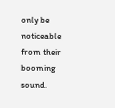only be noticeable from their booming sound.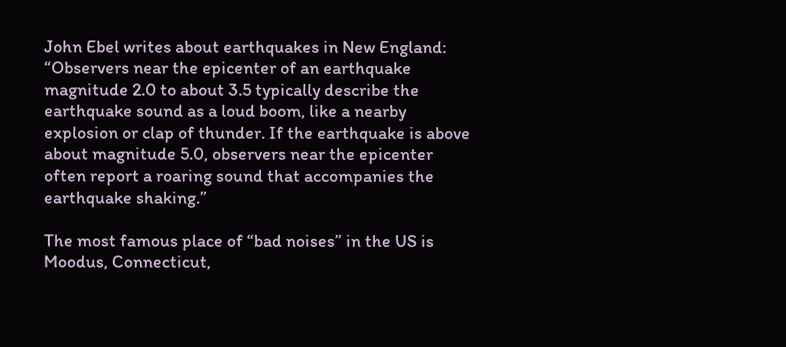John Ebel writes about earthquakes in New England:
“Observers near the epicenter of an earthquake magnitude 2.0 to about 3.5 typically describe the earthquake sound as a loud boom, like a nearby explosion or clap of thunder. If the earthquake is above about magnitude 5.0, observers near the epicenter often report a roaring sound that accompanies the earthquake shaking.”

The most famous place of “bad noises” in the US is Moodus, Connecticut,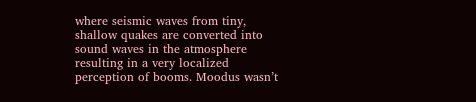where seismic waves from tiny, shallow quakes are converted into sound waves in the atmosphere resulting in a very localized perception of booms. Moodus wasn’t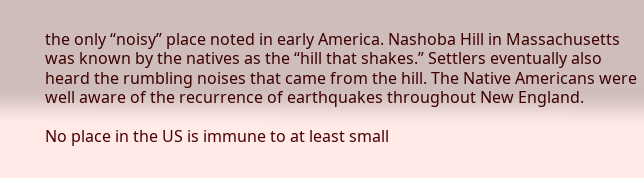the only “noisy” place noted in early America. Nashoba Hill in Massachusetts was known by the natives as the “hill that shakes.” Settlers eventually also heard the rumbling noises that came from the hill. The Native Americans were well aware of the recurrence of earthquakes throughout New England.

No place in the US is immune to at least small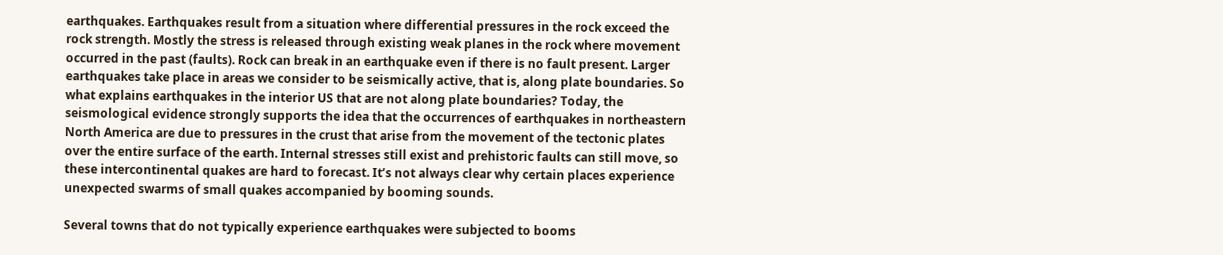earthquakes. Earthquakes result from a situation where differential pressures in the rock exceed the rock strength. Mostly the stress is released through existing weak planes in the rock where movement occurred in the past (faults). Rock can break in an earthquake even if there is no fault present. Larger earthquakes take place in areas we consider to be seismically active, that is, along plate boundaries. So what explains earthquakes in the interior US that are not along plate boundaries? Today, the seismological evidence strongly supports the idea that the occurrences of earthquakes in northeastern North America are due to pressures in the crust that arise from the movement of the tectonic plates over the entire surface of the earth. Internal stresses still exist and prehistoric faults can still move, so these intercontinental quakes are hard to forecast. It’s not always clear why certain places experience unexpected swarms of small quakes accompanied by booming sounds.

Several towns that do not typically experience earthquakes were subjected to booms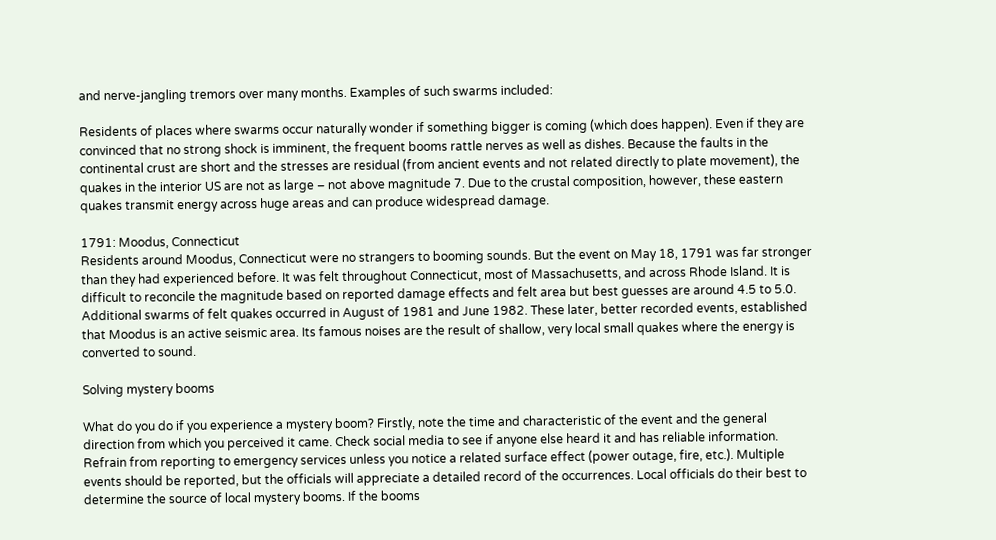and nerve-jangling tremors over many months. Examples of such swarms included:

Residents of places where swarms occur naturally wonder if something bigger is coming (which does happen). Even if they are convinced that no strong shock is imminent, the frequent booms rattle nerves as well as dishes. Because the faults in the continental crust are short and the stresses are residual (from ancient events and not related directly to plate movement), the quakes in the interior US are not as large – not above magnitude 7. Due to the crustal composition, however, these eastern quakes transmit energy across huge areas and can produce widespread damage.

1791: Moodus, Connecticut
Residents around Moodus, Connecticut were no strangers to booming sounds. But the event on May 18, 1791 was far stronger than they had experienced before. It was felt throughout Connecticut, most of Massachusetts, and across Rhode Island. It is difficult to reconcile the magnitude based on reported damage effects and felt area but best guesses are around 4.5 to 5.0. Additional swarms of felt quakes occurred in August of 1981 and June 1982. These later, better recorded events, established that Moodus is an active seismic area. Its famous noises are the result of shallow, very local small quakes where the energy is converted to sound.

Solving mystery booms

What do you do if you experience a mystery boom? Firstly, note the time and characteristic of the event and the general direction from which you perceived it came. Check social media to see if anyone else heard it and has reliable information. Refrain from reporting to emergency services unless you notice a related surface effect (power outage, fire, etc.). Multiple events should be reported, but the officials will appreciate a detailed record of the occurrences. Local officials do their best to determine the source of local mystery booms. If the booms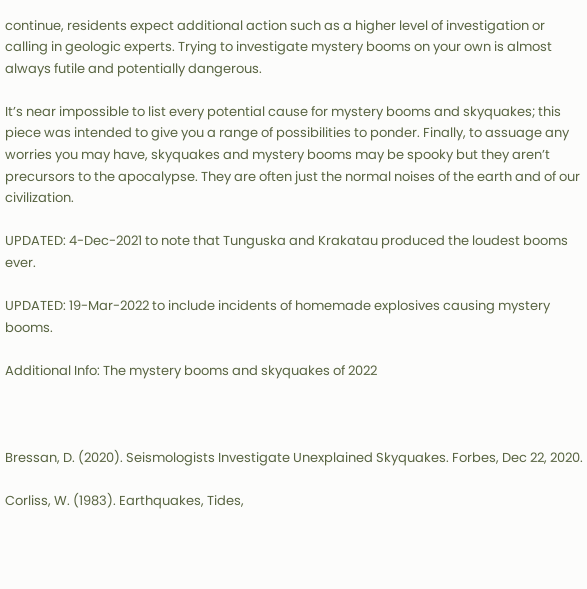continue, residents expect additional action such as a higher level of investigation or calling in geologic experts. Trying to investigate mystery booms on your own is almost always futile and potentially dangerous.

It’s near impossible to list every potential cause for mystery booms and skyquakes; this piece was intended to give you a range of possibilities to ponder. Finally, to assuage any worries you may have, skyquakes and mystery booms may be spooky but they aren’t precursors to the apocalypse. They are often just the normal noises of the earth and of our civilization.

UPDATED: 4-Dec-2021 to note that Tunguska and Krakatau produced the loudest booms ever.

UPDATED: 19-Mar-2022 to include incidents of homemade explosives causing mystery booms.

Additional Info: The mystery booms and skyquakes of 2022



Bressan, D. (2020). Seismologists Investigate Unexplained Skyquakes. Forbes, Dec 22, 2020.

Corliss, W. (1983). Earthquakes, Tides,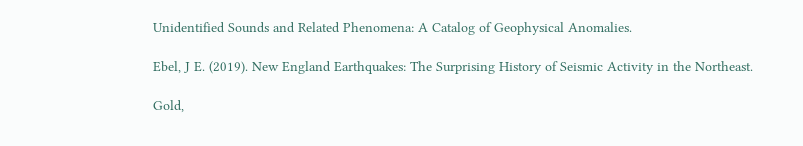Unidentified Sounds and Related Phenomena: A Catalog of Geophysical Anomalies.

Ebel, J E. (2019). New England Earthquakes: The Surprising History of Seismic Activity in the Northeast.

Gold,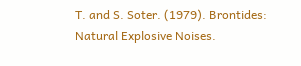T. and S. Soter. (1979). Brontides: Natural Explosive Noises.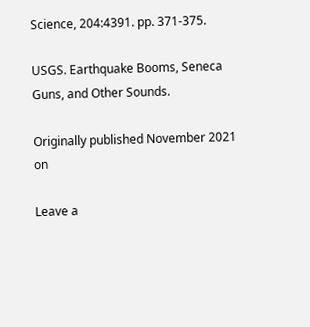Science, 204:4391. pp. 371-375.

USGS. Earthquake Booms, Seneca Guns, and Other Sounds.

Originally published November 2021 on

Leave a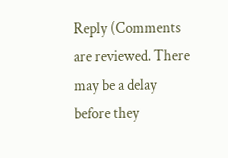Reply (Comments are reviewed. There may be a delay before they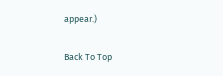appear.)

Back To Top